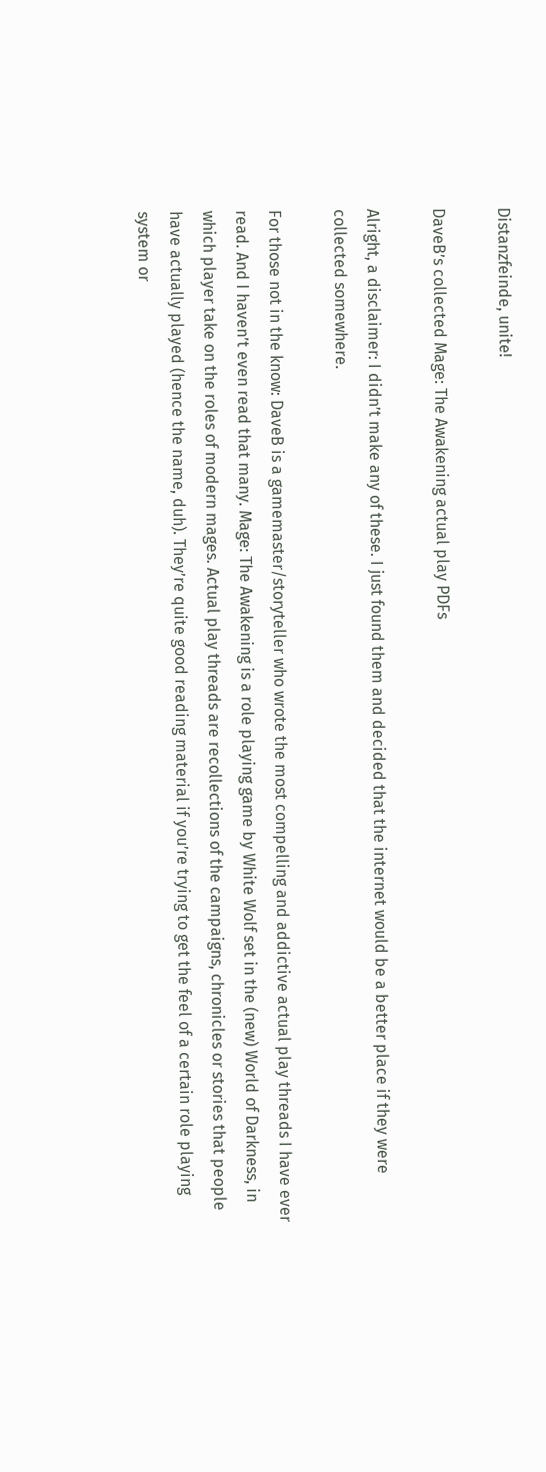Distanzfeinde, unite!

DaveB’s collected Mage: The Awakening actual play PDFs

Alright, a disclaimer: I didn’t make any of these. I just found them and decided that the internet would be a better place if they were collected somewhere.

For those not in the know: DaveB is a gamemaster/storyteller who wrote the most compelling and addictive actual play threads I have ever read. And I haven’t even read that many. Mage: The Awakening is a role playing game by White Wolf set in the (new) World of Darkness, in which player take on the roles of modern mages. Actual play threads are recollections of the campaigns, chronicles or stories that people have actually played (hence the name, duh). They’re quite good reading material if you’re trying to get the feel of a certain role playing system or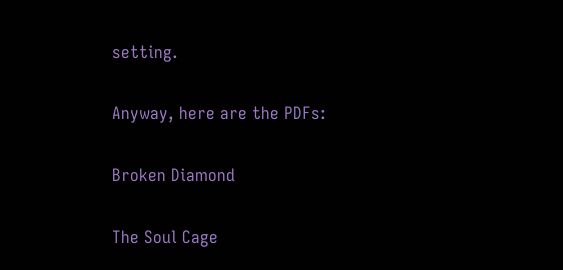setting.

Anyway, here are the PDFs:

Broken Diamond

The Soul Cage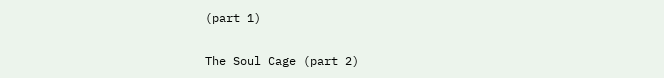(part 1)

The Soul Cage (part 2)